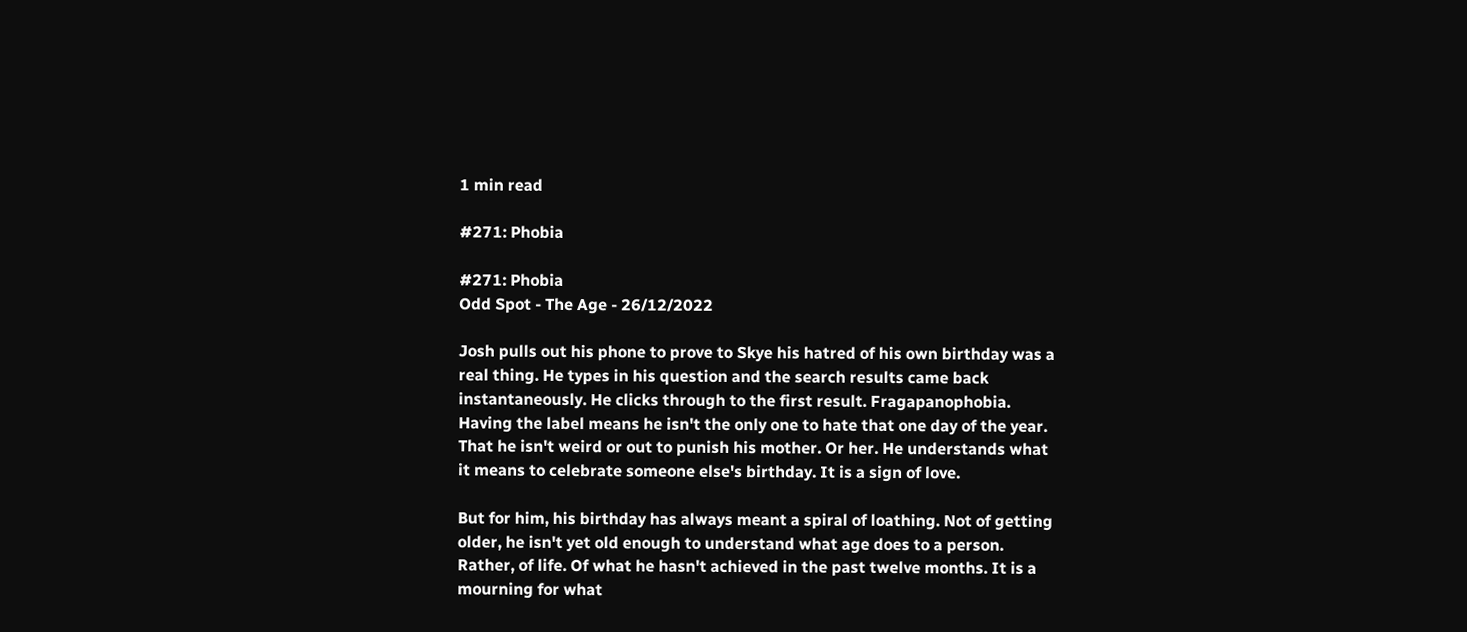1 min read

#271: Phobia

#271: Phobia
Odd Spot - The Age - 26/12/2022

Josh pulls out his phone to prove to Skye his hatred of his own birthday was a real thing. He types in his question and the search results came back instantaneously. He clicks through to the first result. Fragapanophobia. Having the label means he isn't the only one to hate that one day of the year. That he isn't weird or out to punish his mother. Or her. He understands what it means to celebrate someone else's birthday. It is a sign of love.

But for him, his birthday has always meant a spiral of loathing. Not of getting older, he isn't yet old enough to understand what age does to a person. Rather, of life. Of what he hasn't achieved in the past twelve months. It is a mourning for what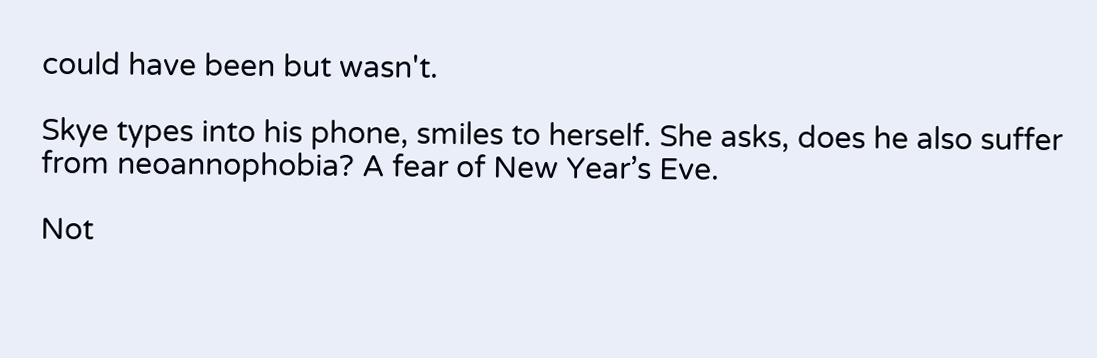could have been but wasn't.

Skye types into his phone, smiles to herself. She asks, does he also suffer from neoannophobia? A fear of New Year’s Eve.

Not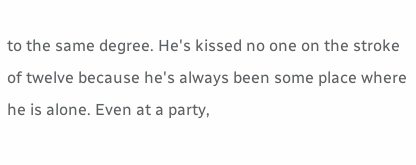to the same degree. He's kissed no one on the stroke of twelve because he's always been some place where he is alone. Even at a party,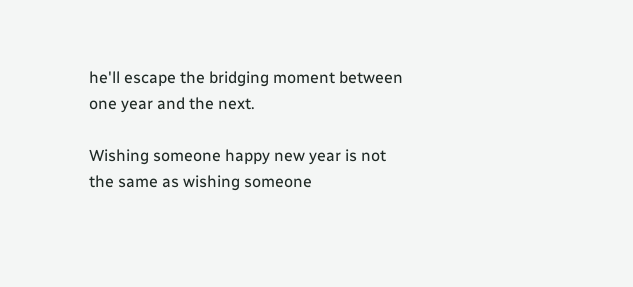he'll escape the bridging moment between one year and the next.

Wishing someone happy new year is not the same as wishing someone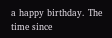a happy birthday. The time since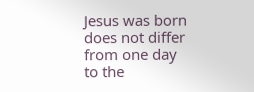Jesus was born does not differ from one day to the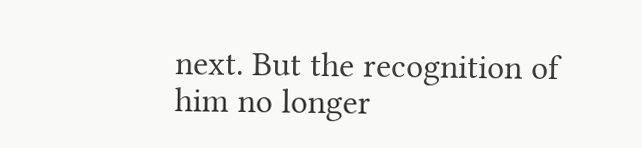next. But the recognition of him no longer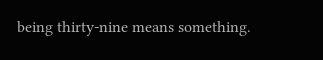being thirty-nine means something.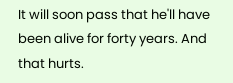It will soon pass that he'll have been alive for forty years. And that hurts.